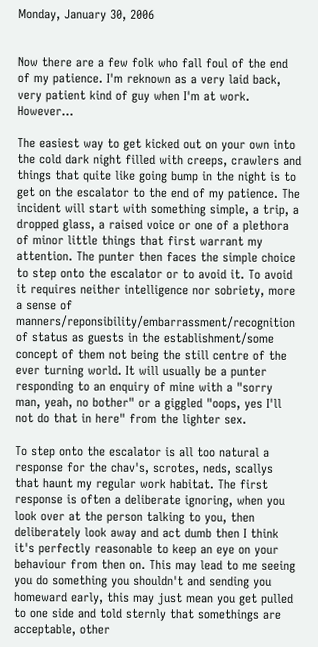Monday, January 30, 2006


Now there are a few folk who fall foul of the end of my patience. I'm reknown as a very laid back, very patient kind of guy when I'm at work. However...

The easiest way to get kicked out on your own into the cold dark night filled with creeps, crawlers and things that quite like going bump in the night is to get on the escalator to the end of my patience. The incident will start with something simple, a trip, a dropped glass, a raised voice or one of a plethora of minor little things that first warrant my attention. The punter then faces the simple choice to step onto the escalator or to avoid it. To avoid it requires neither intelligence nor sobriety, more a sense of manners/reponsibility/embarrassment/recognition of status as guests in the establishment/some concept of them not being the still centre of the ever turning world. It will usually be a punter responding to an enquiry of mine with a "sorry man, yeah, no bother" or a giggled "oops, yes I'll not do that in here" from the lighter sex.

To step onto the escalator is all too natural a response for the chav's, scrotes, neds, scallys that haunt my regular work habitat. The first response is often a deliberate ignoring, when you look over at the person talking to you, then deliberately look away and act dumb then I think it's perfectly reasonable to keep an eye on your behaviour from then on. This may lead to me seeing you do something you shouldn't and sending you homeward early, this may just mean you get pulled to one side and told sternly that somethings are acceptable, other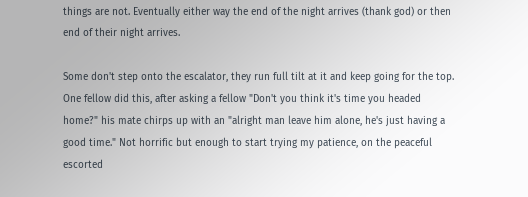things are not. Eventually either way the end of the night arrives (thank god) or then end of their night arrives.

Some don't step onto the escalator, they run full tilt at it and keep going for the top. One fellow did this, after asking a fellow "Don't you think it's time you headed home?" his mate chirps up with an "alright man leave him alone, he's just having a good time." Not horrific but enough to start trying my patience, on the peaceful escorted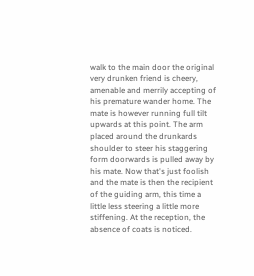walk to the main door the original very drunken friend is cheery, amenable and merrily accepting of his premature wander home. The mate is however running full tilt upwards at this point. The arm placed around the drunkards shoulder to steer his staggering form doorwards is pulled away by his mate. Now that's just foolish and the mate is then the recipient of the guiding arm, this time a little less steering a little more stiffening. At the reception, the absence of coats is noticed.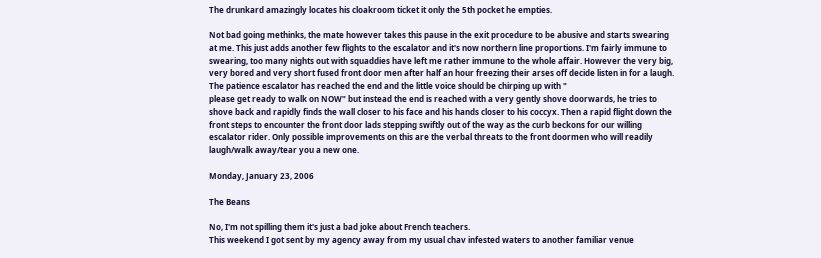The drunkard amazingly locates his cloakroom ticket it only the 5th pocket he empties.

Not bad going methinks, the mate however takes this pause in the exit procedure to be abusive and starts swearing at me. This just adds another few flights to the escalator and it's now northern line proportions. I'm fairly immune to swearing, too many nights out with squaddies have left me rather immune to the whole affair. However the very big, very bored and very short fused front door men after half an hour freezing their arses off decide listen in for a laugh. The patience escalator has reached the end and the little voice should be chirping up with "
please get ready to walk on NOW" but instead the end is reached with a very gently shove doorwards, he tries to shove back and rapidly finds the wall closer to his face and his hands closer to his coccyx. Then a rapid flight down the front steps to encounter the front door lads stepping swiftly out of the way as the curb beckons for our willing escalator rider. Only possible improvements on this are the verbal threats to the front doormen who will readily laugh/walk away/tear you a new one.

Monday, January 23, 2006

The Beans

No, I'm not spilling them it's just a bad joke about French teachers.
This weekend I got sent by my agency away from my usual chav infested waters to another familiar venue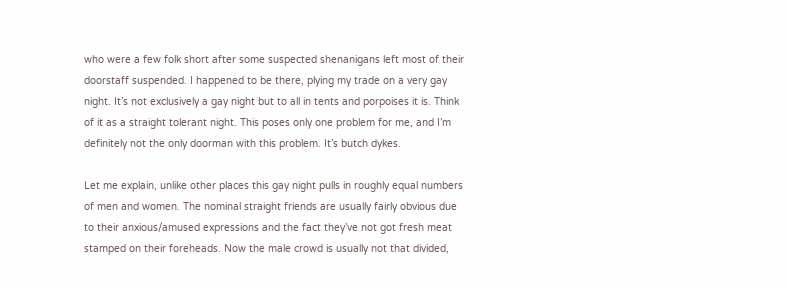who were a few folk short after some suspected shenanigans left most of their doorstaff suspended. I happened to be there, plying my trade on a very gay night. It’s not exclusively a gay night but to all in tents and porpoises it is. Think of it as a straight tolerant night. This poses only one problem for me, and I’m definitely not the only doorman with this problem. It’s butch dykes.

Let me explain, unlike other places this gay night pulls in roughly equal numbers of men and women. The nominal straight friends are usually fairly obvious due to their anxious/amused expressions and the fact they’ve not got fresh meat stamped on their foreheads. Now the male crowd is usually not that divided,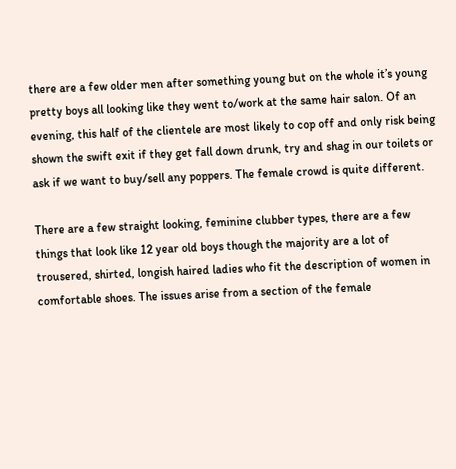there are a few older men after something young but on the whole it’s young pretty boys all looking like they went to/work at the same hair salon. Of an evening, this half of the clientele are most likely to cop off and only risk being shown the swift exit if they get fall down drunk, try and shag in our toilets or ask if we want to buy/sell any poppers. The female crowd is quite different.

There are a few straight looking, feminine clubber types, there are a few things that look like 12 year old boys though the majority are a lot of trousered, shirted, longish haired ladies who fit the description of women in comfortable shoes. The issues arise from a section of the female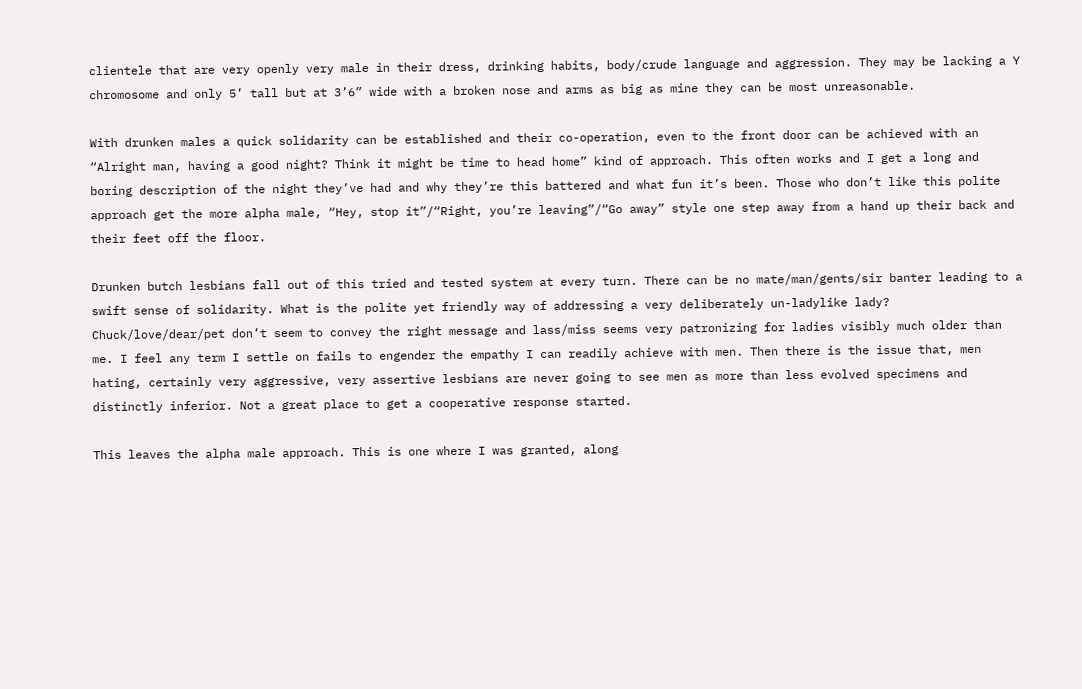clientele that are very openly very male in their dress, drinking habits, body/crude language and aggression. They may be lacking a Y chromosome and only 5’ tall but at 3’6” wide with a broken nose and arms as big as mine they can be most unreasonable.

With drunken males a quick solidarity can be established and their co-operation, even to the front door can be achieved with an “Alright man, having a good night? Think it might be time to head home” kind of approach. This often works and I get a long and boring description of the night they’ve had and why they’re this battered and what fun it’s been. Those who don’t like this polite approach get the more alpha male, “Hey, stop it”/“Right, you’re leaving”/“Go away” style one step away from a hand up their back and their feet off the floor.

Drunken butch lesbians fall out of this tried and tested system at every turn. There can be no mate/man/gents/sir banter leading to a swift sense of solidarity. What is the polite yet friendly way of addressing a very deliberately un-ladylike lady? Chuck/love/dear/pet don’t seem to convey the right message and lass/miss seems very patronizing for ladies visibly much older than me. I feel any term I settle on fails to engender the empathy I can readily achieve with men. Then there is the issue that, men hating, certainly very aggressive, very assertive lesbians are never going to see men as more than less evolved specimens and distinctly inferior. Not a great place to get a cooperative response started.

This leaves the alpha male approach. This is one where I was granted, along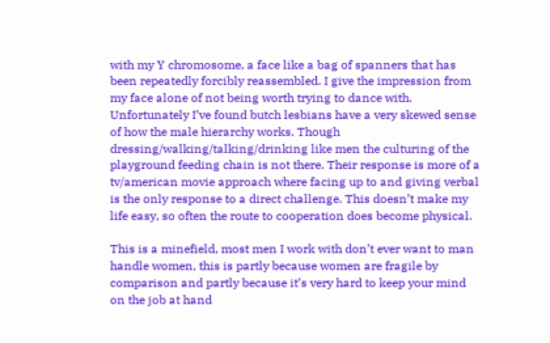with my Y chromosome, a face like a bag of spanners that has been repeatedly forcibly reassembled. I give the impression from my face alone of not being worth trying to dance with. Unfortunately I’ve found butch lesbians have a very skewed sense of how the male hierarchy works. Though dressing/walking/talking/drinking like men the culturing of the playground feeding chain is not there. Their response is more of a tv/american movie approach where facing up to and giving verbal is the only response to a direct challenge. This doesn’t make my life easy, so often the route to cooperation does become physical.

This is a minefield, most men I work with don’t ever want to man handle women, this is partly because women are fragile by comparison and partly because it’s very hard to keep your mind on the job at hand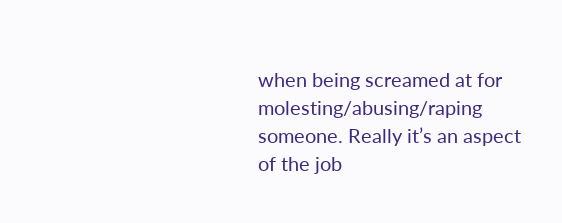when being screamed at for molesting/abusing/raping someone. Really it’s an aspect of the job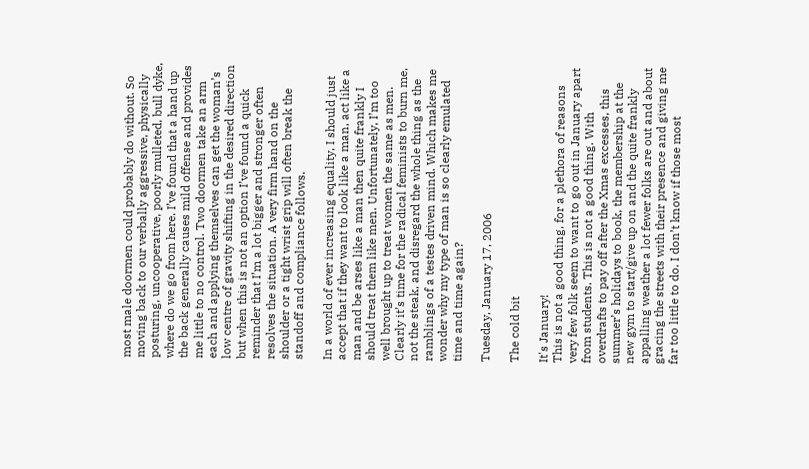most male doormen could probably do without. So moving back to our verbally aggressive, physically posturing, uncooperative, poorly mulleted, bull dyke, where do we go from here. I’ve found that a hand up the back generally causes mild offense and provides me little to no control. Two doormen take an arm each and applying themselves can get the woman’s low centre of gravity shifting in the desired direction but when this is not an option I’ve found a quick reminder that I’m a lot bigger and stronger often resolves the situation. A very firm hand on the shoulder or a tight wrist grip will often break the standoff and compliance follows.

In a world of ever increasing equality, I should just accept that if they want to look like a man, act like a man and be arses like a man then quite frankly I should treat them like men. Unfortunately, I’m too well brought up to treat women the same as men. Clearly it’s time for the radical feminists to burn me, not the steak, and disregard the whole thing as the ramblings of a testes driven mind. Which makes me wonder why my type of man is so clearly emulated time and time again?

Tuesday, January 17, 2006

The cold bit

It's January!
This is not a good thing, for a plethora of reasons very few folk seem to want to go out in January apart from students. This is not a good thing. With overdrafts to pay off after the Xmas excesses, this summer’s holidays to book, the membership at the new gym to start/give up on and the quite frankly appalling weather a lot fewer folks are out and about gracing the streets with their presence and giving me far too little to do. I don’t know if those most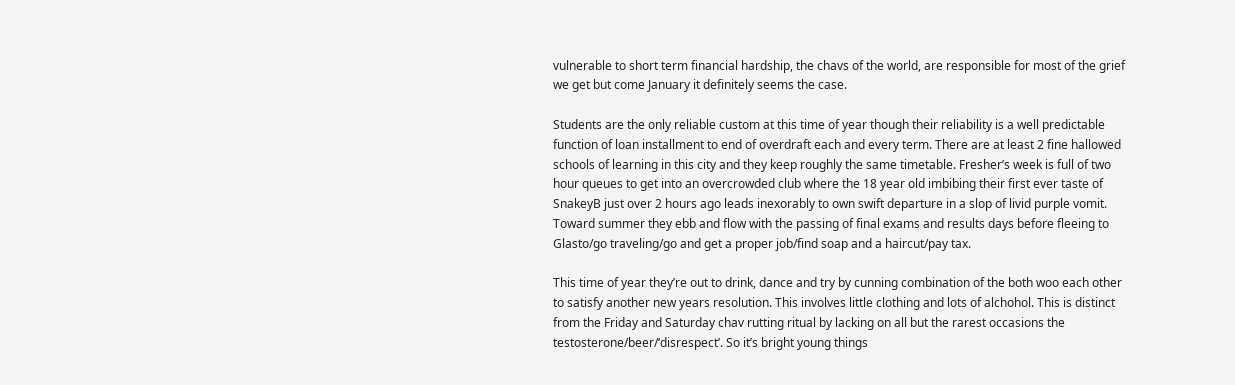vulnerable to short term financial hardship, the chavs of the world, are responsible for most of the grief we get but come January it definitely seems the case.

Students are the only reliable custom at this time of year though their reliability is a well predictable function of loan installment to end of overdraft each and every term. There are at least 2 fine hallowed schools of learning in this city and they keep roughly the same timetable. Fresher’s week is full of two hour queues to get into an overcrowded club where the 18 year old imbibing their first ever taste of SnakeyB just over 2 hours ago leads inexorably to own swift departure in a slop of livid purple vomit. Toward summer they ebb and flow with the passing of final exams and results days before fleeing to Glasto/go traveling/go and get a proper job/find soap and a haircut/pay tax.

This time of year they’re out to drink, dance and try by cunning combination of the both woo each other to satisfy another new years resolution. This involves little clothing and lots of alchohol. This is distinct from the Friday and Saturday chav rutting ritual by lacking on all but the rarest occasions the testosterone/beer/‘disrespect’. So it’s bright young things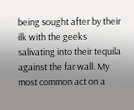being sought after by their ilk with the geeks salivating into their tequila against the far wall. My most common act on a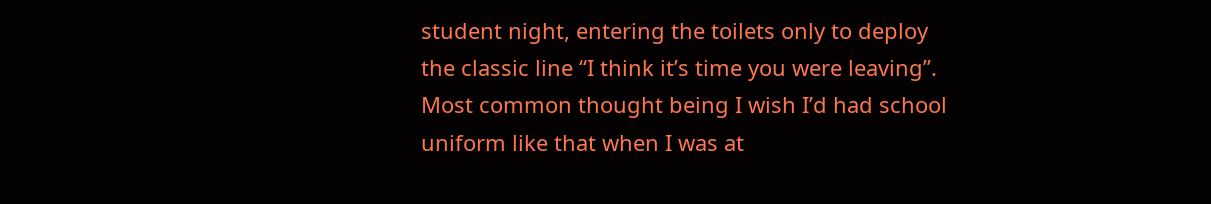student night, entering the toilets only to deploy the classic line “I think it’s time you were leaving”. Most common thought being I wish I’d had school uniform like that when I was at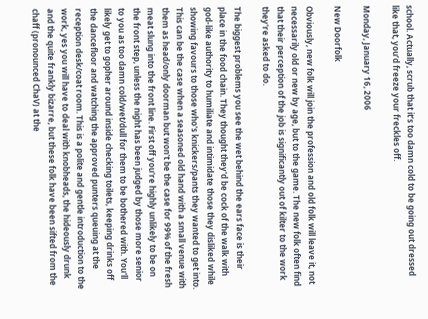school. Actually, scrub that it’s too damn cold to be going out dressed like that, you’d freeze your freckles off.

Monday, January 16, 2006

New Doorfolk

Obviously, new folk will join the profession and old folk will leave it, not necessarily old or new by age, but to the game. The new folk often find that their perception of the job is significantly out of kilter to the work they're asked to do.

The biggest problems you see the wet behind the ears face is their place in the food chain. They thought they'd be cock of the walk with god-like authority to humiliate and intimidate those they disliked while showing favours to those who's knickers/pants they wanted to get into. This can be the case when a seasoned old hand with a small venue with them as head/only doorman but won't be the case for 99% of the fresh meat slung into the front line. First off you're highly unlikely to be on the front step, unless the night has been judged by those more senior to you as too damn cold/wet/dull for them to be bothered with. You'll likely get to gopher around inside checking toilets, keeping drinks off the dancefloor and watching the approved punters queuing at the reception desk/coat room. This is a polite and gentle introduction to the work, yes you will have to deal with knobheads, the hideously drunk and the quite frankly bizarre, but these folk have been sifted from the chaff (pronounced ChaV) at the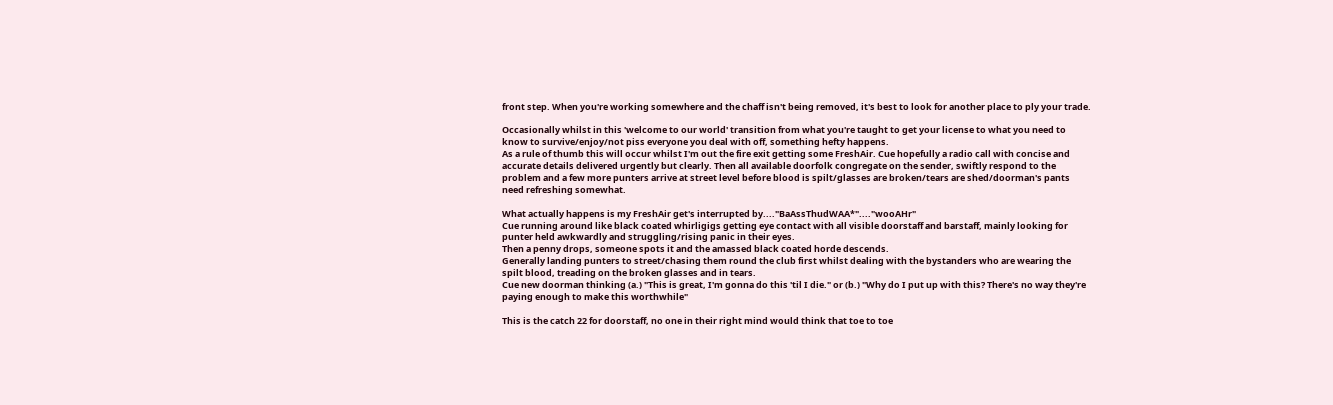front step. When you're working somewhere and the chaff isn't being removed, it's best to look for another place to ply your trade.

Occasionally whilst in this 'welcome to our world' transition from what you're taught to get your license to what you need to know to survive/enjoy/not piss everyone you deal with off, something hefty happens.
As a rule of thumb this will occur whilst I'm out the fire exit getting some FreshAir. Cue hopefully a radio call with concise and accurate details delivered urgently but clearly. Then all available doorfolk congregate on the sender, swiftly respond to the problem and a few more punters arrive at street level before blood is spilt/glasses are broken/tears are shed/doorman's pants need refreshing somewhat.

What actually happens is my FreshAir get's interrupted by...."BaAssThudWAA*"...."wooAHr"
Cue running around like black coated whirligigs getting eye contact with all visible doorstaff and barstaff, mainly looking for punter held awkwardly and struggling/rising panic in their eyes.
Then a penny drops, someone spots it and the amassed black coated horde descends.
Generally landing punters to street/chasing them round the club first whilst dealing with the bystanders who are wearing the spilt blood, treading on the broken glasses and in tears.
Cue new doorman thinking (a.) "This is great, I'm gonna do this 'til I die." or (b.) "Why do I put up with this? There's no way they're paying enough to make this worthwhile"

This is the catch 22 for doorstaff, no one in their right mind would think that toe to toe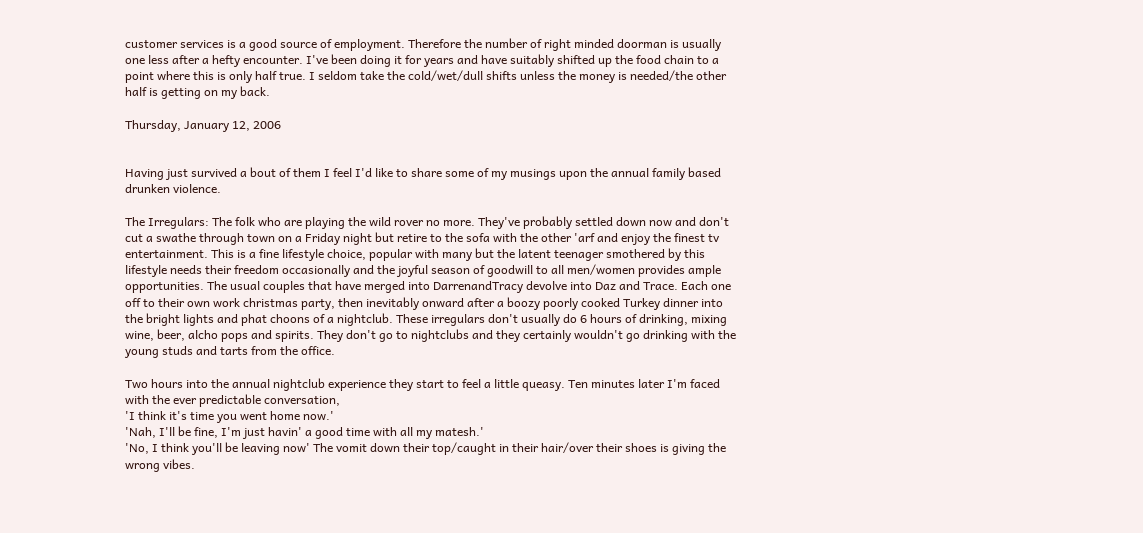customer services is a good source of employment. Therefore the number of right minded doorman is usually one less after a hefty encounter. I've been doing it for years and have suitably shifted up the food chain to a point where this is only half true. I seldom take the cold/wet/dull shifts unless the money is needed/the other half is getting on my back.

Thursday, January 12, 2006


Having just survived a bout of them I feel I'd like to share some of my musings upon the annual family based drunken violence.

The Irregulars: The folk who are playing the wild rover no more. They've probably settled down now and don't cut a swathe through town on a Friday night but retire to the sofa with the other 'arf and enjoy the finest tv entertainment. This is a fine lifestyle choice, popular with many but the latent teenager smothered by this lifestyle needs their freedom occasionally and the joyful season of goodwill to all men/women provides ample opportunities. The usual couples that have merged into DarrenandTracy devolve into Daz and Trace. Each one off to their own work christmas party, then inevitably onward after a boozy poorly cooked Turkey dinner into the bright lights and phat choons of a nightclub. These irregulars don't usually do 6 hours of drinking, mixing wine, beer, alcho pops and spirits. They don't go to nightclubs and they certainly wouldn't go drinking with the young studs and tarts from the office.

Two hours into the annual nightclub experience they start to feel a little queasy. Ten minutes later I'm faced with the ever predictable conversation,
'I think it's time you went home now.'
'Nah, I'll be fine, I'm just havin' a good time with all my matesh.'
'No, I think you'll be leaving now' The vomit down their top/caught in their hair/over their shoes is giving the wrong vibes.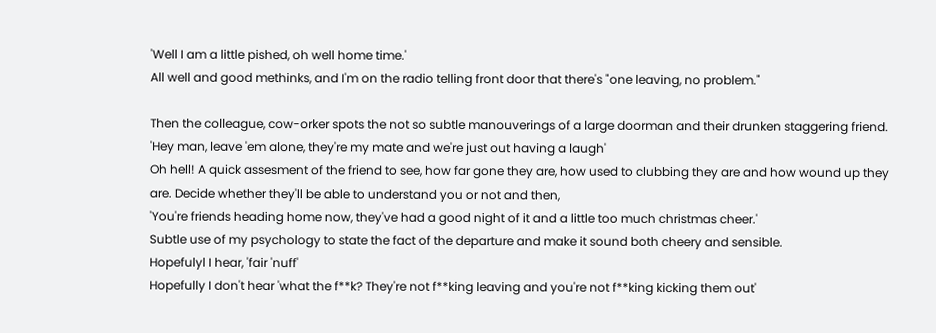'Well I am a little pished, oh well home time.'
All well and good methinks, and I'm on the radio telling front door that there's "one leaving, no problem."

Then the colleague, cow-orker spots the not so subtle manouverings of a large doorman and their drunken staggering friend.
'Hey man, leave 'em alone, they're my mate and we're just out having a laugh'
Oh hell! A quick assesment of the friend to see, how far gone they are, how used to clubbing they are and how wound up they are. Decide whether they'll be able to understand you or not and then,
'You're friends heading home now, they've had a good night of it and a little too much christmas cheer.'
Subtle use of my psychology to state the fact of the departure and make it sound both cheery and sensible.
Hopefulyl I hear, 'fair 'nuff'
Hopefully I don't hear 'what the f**k? They're not f**king leaving and you're not f**king kicking them out'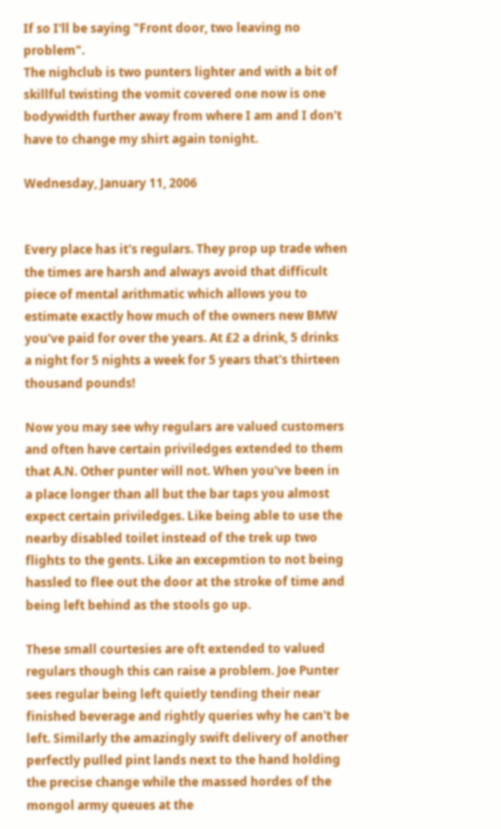If so I'll be saying "Front door, two leaving no problem".
The nighclub is two punters lighter and with a bit of skillful twisting the vomit covered one now is one bodywidth further away from where I am and I don't have to change my shirt again tonight.

Wednesday, January 11, 2006


Every place has it's regulars. They prop up trade when the times are harsh and always avoid that difficult piece of mental arithmatic which allows you to estimate exactly how much of the owners new BMW you've paid for over the years. At £2 a drink, 5 drinks a night for 5 nights a week for 5 years that's thirteen thousand pounds!

Now you may see why regulars are valued customers and often have certain priviledges extended to them that A.N. Other punter will not. When you've been in a place longer than all but the bar taps you almost expect certain priviledges. Like being able to use the nearby disabled toilet instead of the trek up two flights to the gents. Like an excepmtion to not being hassled to flee out the door at the stroke of time and being left behind as the stools go up.

These small courtesies are oft extended to valued regulars though this can raise a problem. Joe Punter sees regular being left quietly tending their near finished beverage and rightly queries why he can't be left. Similarly the amazingly swift delivery of another perfectly pulled pint lands next to the hand holding the precise change while the massed hordes of the mongol army queues at the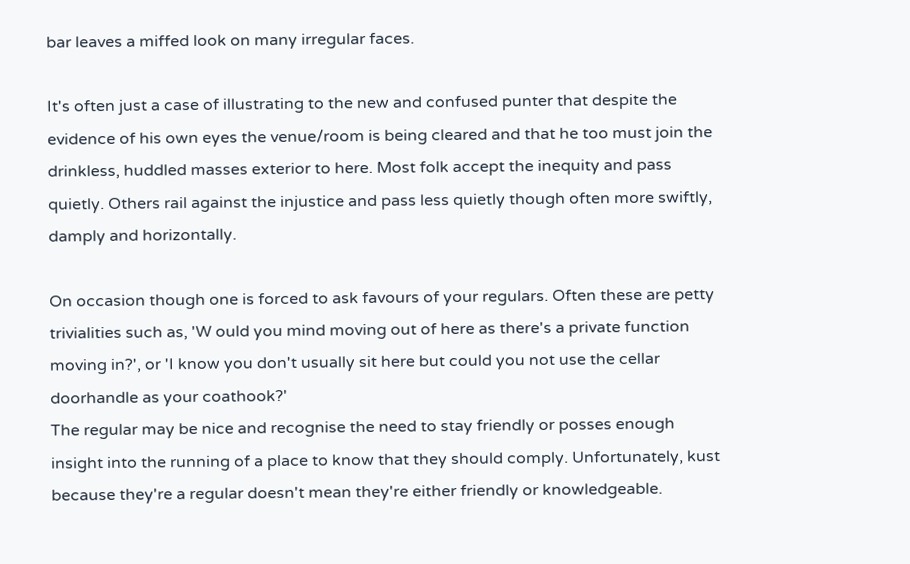bar leaves a miffed look on many irregular faces.

It's often just a case of illustrating to the new and confused punter that despite the evidence of his own eyes the venue/room is being cleared and that he too must join the drinkless, huddled masses exterior to here. Most folk accept the inequity and pass quietly. Others rail against the injustice and pass less quietly though often more swiftly, damply and horizontally.

On occasion though one is forced to ask favours of your regulars. Often these are petty trivialities such as, 'W ould you mind moving out of here as there's a private function moving in?', or 'I know you don't usually sit here but could you not use the cellar doorhandle as your coathook?'
The regular may be nice and recognise the need to stay friendly or posses enough insight into the running of a place to know that they should comply. Unfortunately, kust because they're a regular doesn't mean they're either friendly or knowledgeable.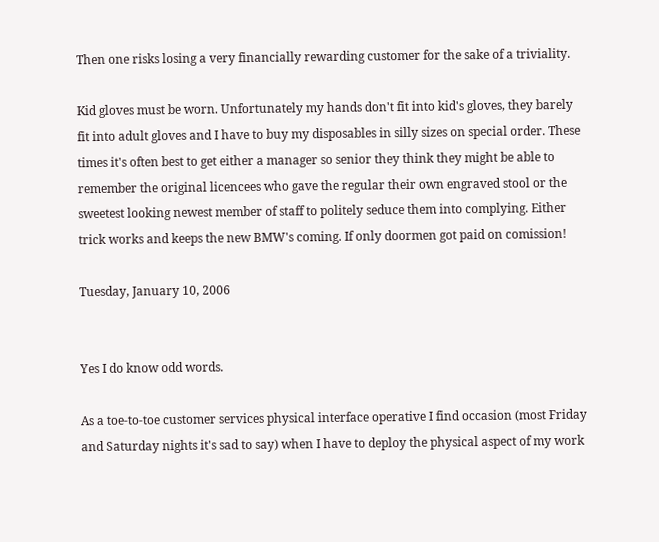Then one risks losing a very financially rewarding customer for the sake of a triviality.

Kid gloves must be worn. Unfortunately my hands don't fit into kid's gloves, they barely fit into adult gloves and I have to buy my disposables in silly sizes on special order. These times it's often best to get either a manager so senior they think they might be able to remember the original licencees who gave the regular their own engraved stool or the sweetest looking newest member of staff to politely seduce them into complying. Either trick works and keeps the new BMW's coming. If only doormen got paid on comission!

Tuesday, January 10, 2006


Yes I do know odd words.

As a toe-to-toe customer services physical interface operative I find occasion (most Friday and Saturday nights it's sad to say) when I have to deploy the physical aspect of my work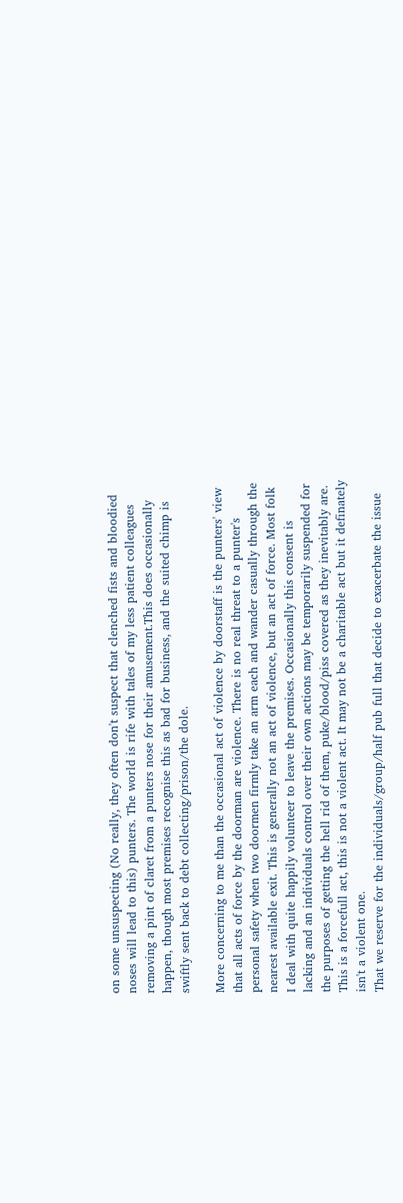on some unsuspecting (No really, they often don't suspect that clenched fists and bloodied noses will lead to this) punters. The world is rife with tales of my less patient colleagues removing a pint of claret from a punters nose for their amusement.This does occasionally happen, though most premises recognise this as bad for business, and the suited chimp is swiftly sent back to debt collecting/prison/the dole.

More concerning to me than the occasional act of violence by doorstaff is the punters' view that all acts of force by the doorman are violence. There is no real threat to a punter's personal safety when two doormen firmly take an arm each and wander casually through the nearest available exit. This is generally not an act of violence, but an act of force. Most folk I deal with quite happily volunteer to leave the premises. Occasionally this consent is lacking and an individuals control over their own actions may be temporarily suspended for the purposes of getting the hell rid of them, puke/blood/piss covered as they inevitably are. This is a forcefull act, this is not a violent act. It may not be a charitable act but it definately isn't a violent one.
That we reserve for the individuals/group/half pub full that decide to exacerbate the issue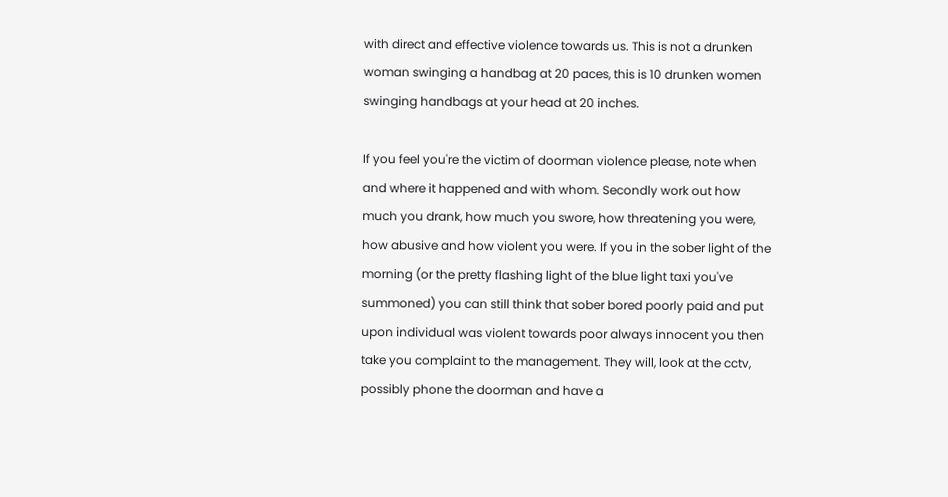with direct and effective violence towards us. This is not a drunken woman swinging a handbag at 20 paces, this is 10 drunken women swinging handbags at your head at 20 inches.

If you feel you're the victim of doorman violence please, note when and where it happened and with whom. Secondly work out how much you drank, how much you swore, how threatening you were, how abusive and how violent you were. If you in the sober light of the morning (or the pretty flashing light of the blue light taxi you've summoned) you can still think that sober bored poorly paid and put upon individual was violent towards poor always innocent you then take you complaint to the management. They will, look at the cctv, possibly phone the doorman and have a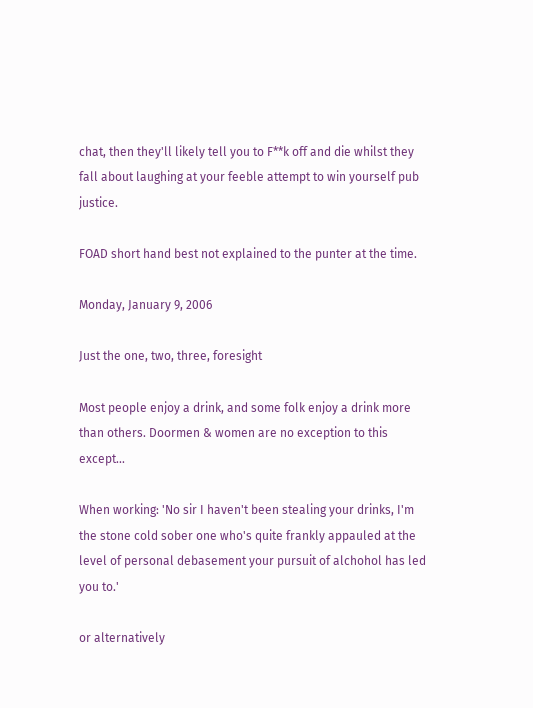chat, then they'll likely tell you to F**k off and die whilst they fall about laughing at your feeble attempt to win yourself pub justice.

FOAD short hand best not explained to the punter at the time.

Monday, January 9, 2006

Just the one, two, three, foresight

Most people enjoy a drink, and some folk enjoy a drink more than others. Doormen & women are no exception to this except...

When working: 'No sir I haven't been stealing your drinks, I'm the stone cold sober one who's quite frankly appauled at the level of personal debasement your pursuit of alchohol has led you to.'

or alternatively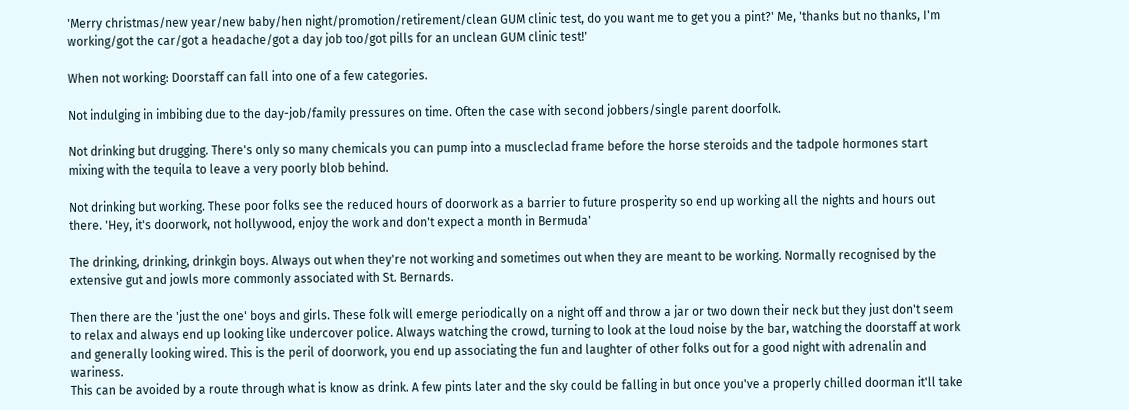'Merry christmas/new year/new baby/hen night/promotion/retirement/clean GUM clinic test, do you want me to get you a pint?' Me, 'thanks but no thanks, I'm working/got the car/got a headache/got a day job too/got pills for an unclean GUM clinic test!'

When not working: Doorstaff can fall into one of a few categories.

Not indulging in imbibing due to the day-job/family pressures on time. Often the case with second jobbers/single parent doorfolk.

Not drinking but drugging. There's only so many chemicals you can pump into a muscleclad frame before the horse steroids and the tadpole hormones start mixing with the tequila to leave a very poorly blob behind.

Not drinking but working. These poor folks see the reduced hours of doorwork as a barrier to future prosperity so end up working all the nights and hours out there. 'Hey, it's doorwork, not hollywood, enjoy the work and don't expect a month in Bermuda'

The drinking, drinking, drinkgin boys. Always out when they're not working and sometimes out when they are meant to be working. Normally recognised by the extensive gut and jowls more commonly associated with St. Bernards.

Then there are the 'just the one' boys and girls. These folk will emerge periodically on a night off and throw a jar or two down their neck but they just don't seem to relax and always end up looking like undercover police. Always watching the crowd, turning to look at the loud noise by the bar, watching the doorstaff at work and generally looking wired. This is the peril of doorwork, you end up associating the fun and laughter of other folks out for a good night with adrenalin and wariness.
This can be avoided by a route through what is know as drink. A few pints later and the sky could be falling in but once you've a properly chilled doorman it'll take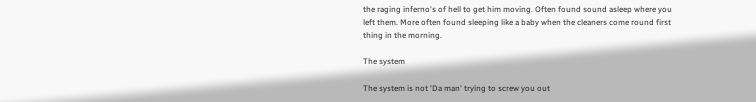the raging inferno's of hell to get him moving. Often found sound asleep where you left them. More often found sleeping like a baby when the cleaners come round first thing in the morning.

The system

The system is not 'Da man' trying to screw you out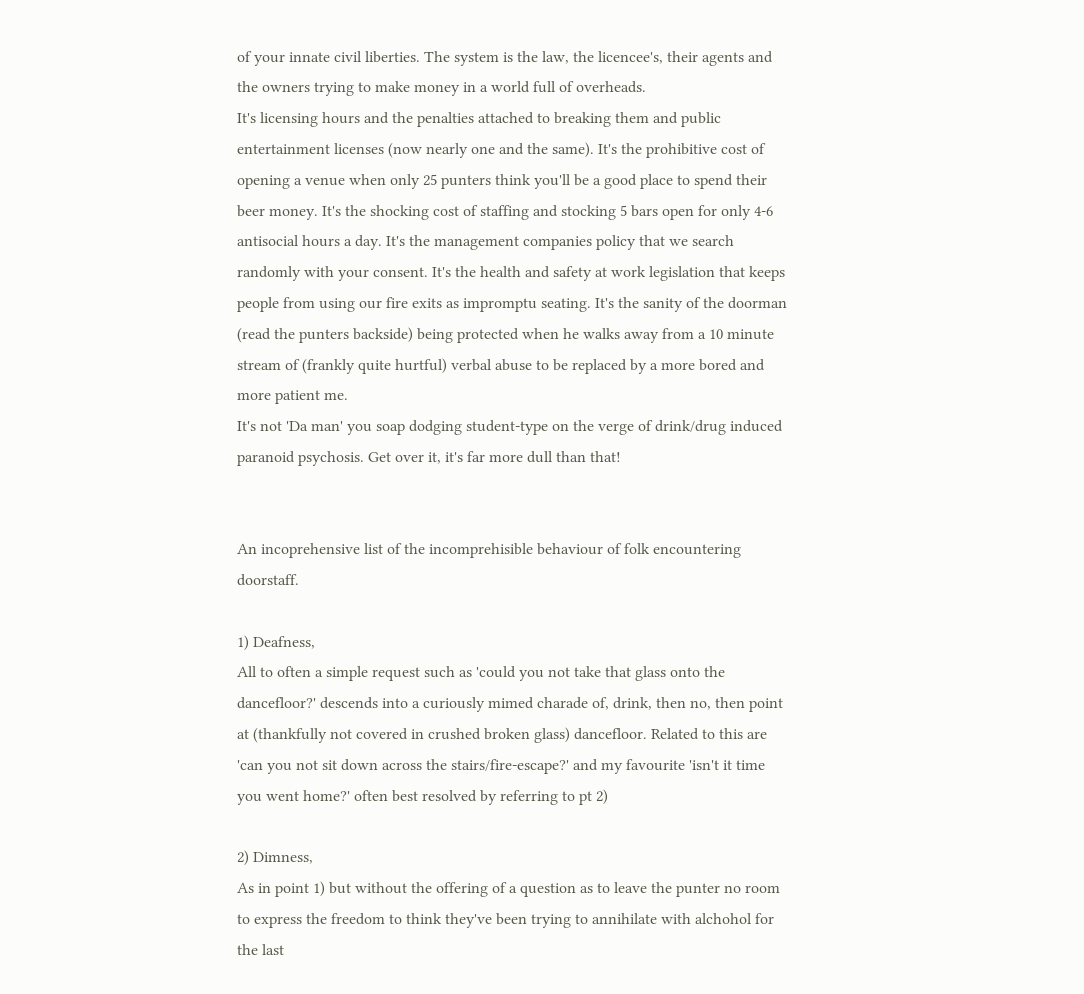of your innate civil liberties. The system is the law, the licencee's, their agents and the owners trying to make money in a world full of overheads.
It's licensing hours and the penalties attached to breaking them and public entertainment licenses (now nearly one and the same). It's the prohibitive cost of opening a venue when only 25 punters think you'll be a good place to spend their beer money. It's the shocking cost of staffing and stocking 5 bars open for only 4-6 antisocial hours a day. It's the management companies policy that we search randomly with your consent. It's the health and safety at work legislation that keeps people from using our fire exits as impromptu seating. It's the sanity of the doorman (read the punters backside) being protected when he walks away from a 10 minute stream of (frankly quite hurtful) verbal abuse to be replaced by a more bored and more patient me.
It's not 'Da man' you soap dodging student-type on the verge of drink/drug induced paranoid psychosis. Get over it, it's far more dull than that!


An incoprehensive list of the incomprehisible behaviour of folk encountering doorstaff.

1) Deafness,
All to often a simple request such as 'could you not take that glass onto the dancefloor?' descends into a curiously mimed charade of, drink, then no, then point at (thankfully not covered in crushed broken glass) dancefloor. Related to this are 'can you not sit down across the stairs/fire-escape?' and my favourite 'isn't it time you went home?' often best resolved by referring to pt 2)

2) Dimness,
As in point 1) but without the offering of a question as to leave the punter no room to express the freedom to think they've been trying to annihilate with alchohol for the last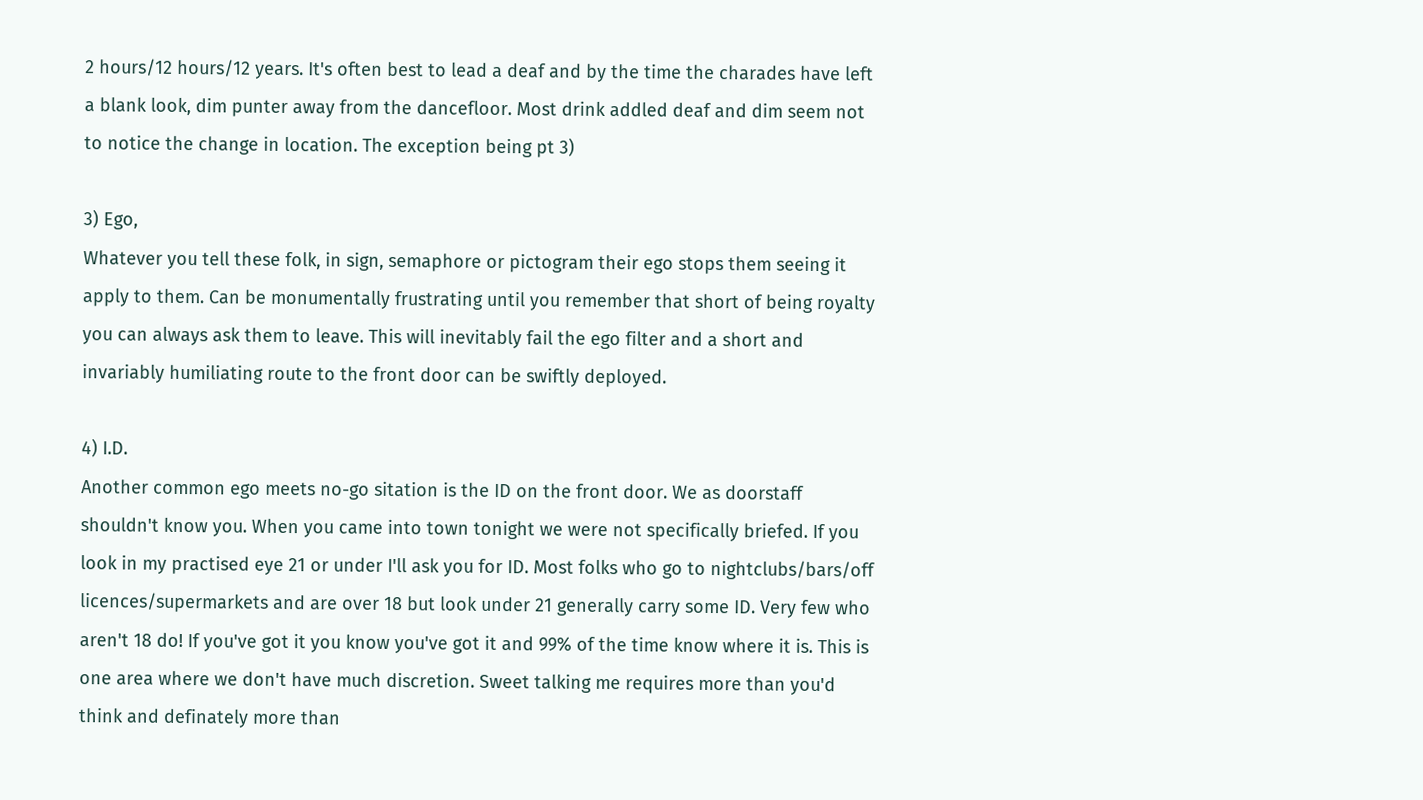2 hours/12 hours/12 years. It's often best to lead a deaf and by the time the charades have left a blank look, dim punter away from the dancefloor. Most drink addled deaf and dim seem not to notice the change in location. The exception being pt 3)

3) Ego,
Whatever you tell these folk, in sign, semaphore or pictogram their ego stops them seeing it apply to them. Can be monumentally frustrating until you remember that short of being royalty you can always ask them to leave. This will inevitably fail the ego filter and a short and invariably humiliating route to the front door can be swiftly deployed.

4) I.D.
Another common ego meets no-go sitation is the ID on the front door. We as doorstaff shouldn't know you. When you came into town tonight we were not specifically briefed. If you look in my practised eye 21 or under I'll ask you for ID. Most folks who go to nightclubs/bars/off licences/supermarkets and are over 18 but look under 21 generally carry some ID. Very few who aren't 18 do! If you've got it you know you've got it and 99% of the time know where it is. This is one area where we don't have much discretion. Sweet talking me requires more than you'd think and definately more than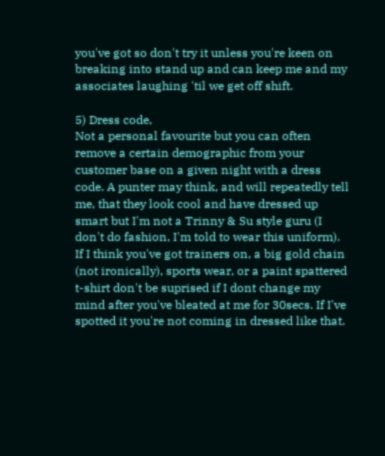you've got so don't try it unless you're keen on breaking into stand up and can keep me and my associates laughing 'til we get off shift.

5) Dress code,
Not a personal favourite but you can often remove a certain demographic from your customer base on a given night with a dress code. A punter may think, and will repeatedly tell me, that they look cool and have dressed up smart but I'm not a Trinny & Su style guru (I don't do fashion, I'm told to wear this uniform). If I think you've got trainers on, a big gold chain (not ironically), sports wear, or a paint spattered t-shirt don't be suprised if I dont change my mind after you've bleated at me for 30secs. If I've spotted it you're not coming in dressed like that.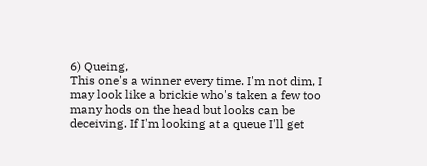6) Queing,
This one's a winner every time. I'm not dim, I may look like a brickie who's taken a few too many hods on the head but looks can be deceiving. If I'm looking at a queue I'll get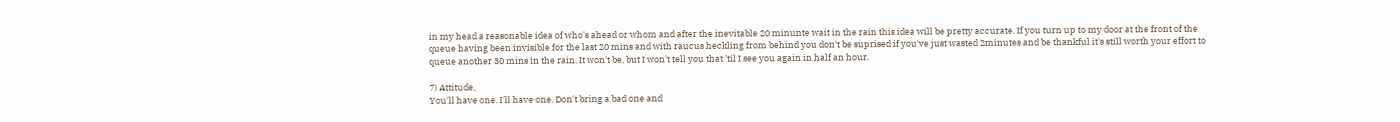in my head a reasonable idea of who's ahead or whom and after the inevitable 20 minunte wait in the rain this idea will be pretty accurate. If you turn up to my door at the front of the queue having been invisible for the last 20 mins and with raucus heckling from behind you don't be suprised if you've just wasted 2minutes and be thankful it's still worth your effort to queue another 30 mins in the rain. It won't be, but I won't tell you that 'til I see you again in half an hour.

7) Attitude,
You'll have one. I'll have one. Don't bring a bad one and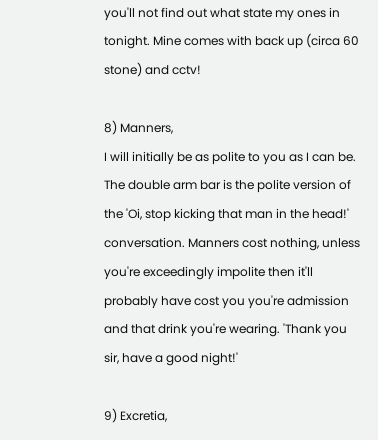you'll not find out what state my ones in tonight. Mine comes with back up (circa 60 stone) and cctv!

8) Manners,
I will initially be as polite to you as I can be. The double arm bar is the polite version of the 'Oi, stop kicking that man in the head!' conversation. Manners cost nothing, unless you're exceedingly impolite then it'll probably have cost you you're admission and that drink you're wearing. 'Thank you sir, have a good night!'

9) Excretia,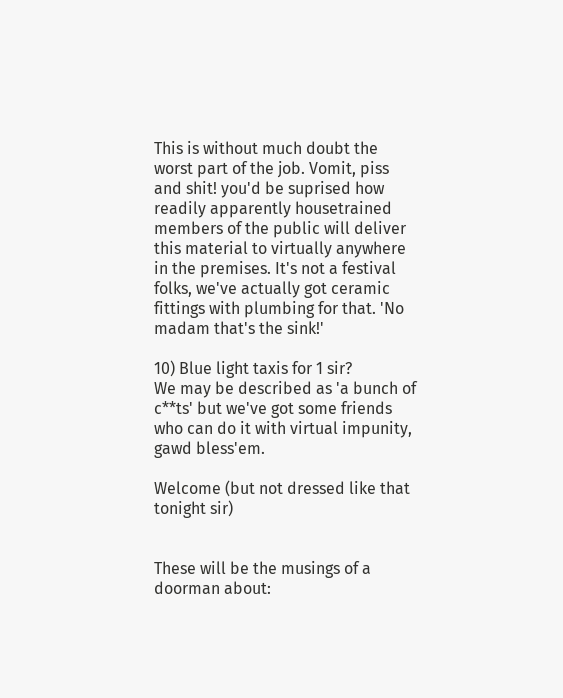This is without much doubt the worst part of the job. Vomit, piss and shit! you'd be suprised how readily apparently housetrained members of the public will deliver this material to virtually anywhere in the premises. It's not a festival folks, we've actually got ceramic fittings with plumbing for that. 'No madam that's the sink!'

10) Blue light taxis for 1 sir?
We may be described as 'a bunch of c**ts' but we've got some friends who can do it with virtual impunity, gawd bless'em.

Welcome (but not dressed like that tonight sir)


These will be the musings of a doorman about: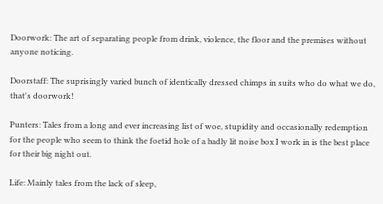Doorwork: The art of separating people from drink, violence, the floor and the premises without anyone noticing.

Doorstaff: The suprisingly varied bunch of identically dressed chimps in suits who do what we do, that's doorwork!

Punters: Tales from a long and ever increasing list of woe, stupidity and occasionally redemption for the people who seem to think the foetid hole of a badly lit noise box I work in is the best place for their big night out.

Life: Mainly tales from the lack of sleep,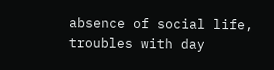absence of social life, troubles with day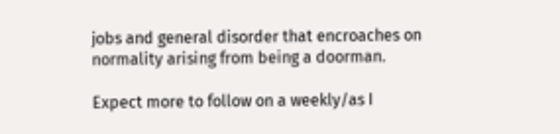jobs and general disorder that encroaches on normality arising from being a doorman.

Expect more to follow on a weekly/as I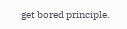get bored principle.